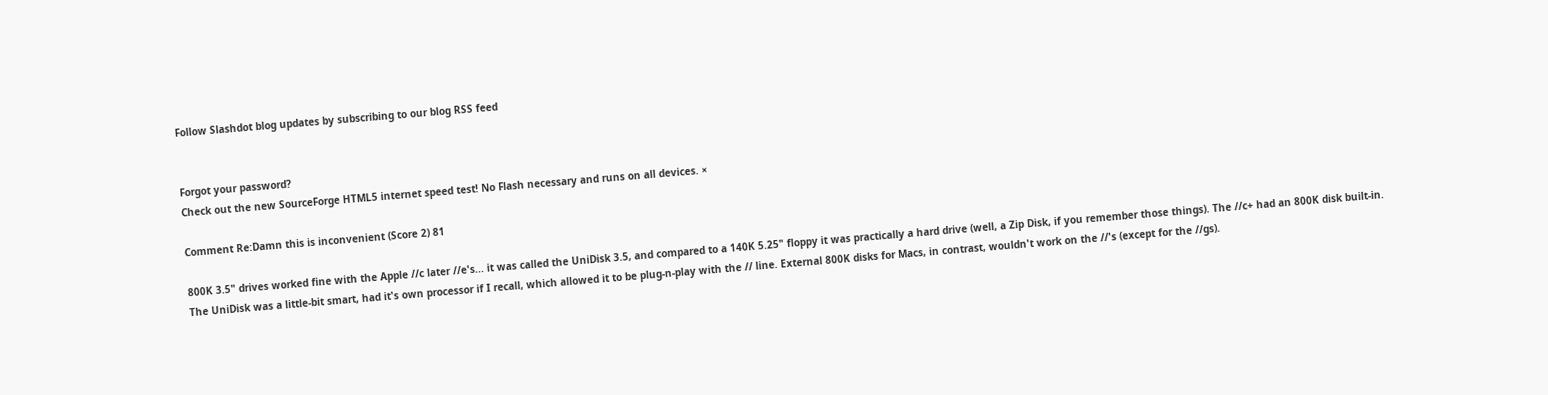Follow Slashdot blog updates by subscribing to our blog RSS feed


Forgot your password?
Check out the new SourceForge HTML5 internet speed test! No Flash necessary and runs on all devices. ×

Comment Re:Damn this is inconvenient (Score 2) 81

800K 3.5" drives worked fine with the Apple //c later //e's... it was called the UniDisk 3.5, and compared to a 140K 5.25" floppy it was practically a hard drive (well, a Zip Disk, if you remember those things). The //c+ had an 800K disk built-in.
The UniDisk was a little-bit smart, had it's own processor if I recall, which allowed it to be plug-n-play with the // line. External 800K disks for Macs, in contrast, wouldn't work on the //'s (except for the //gs).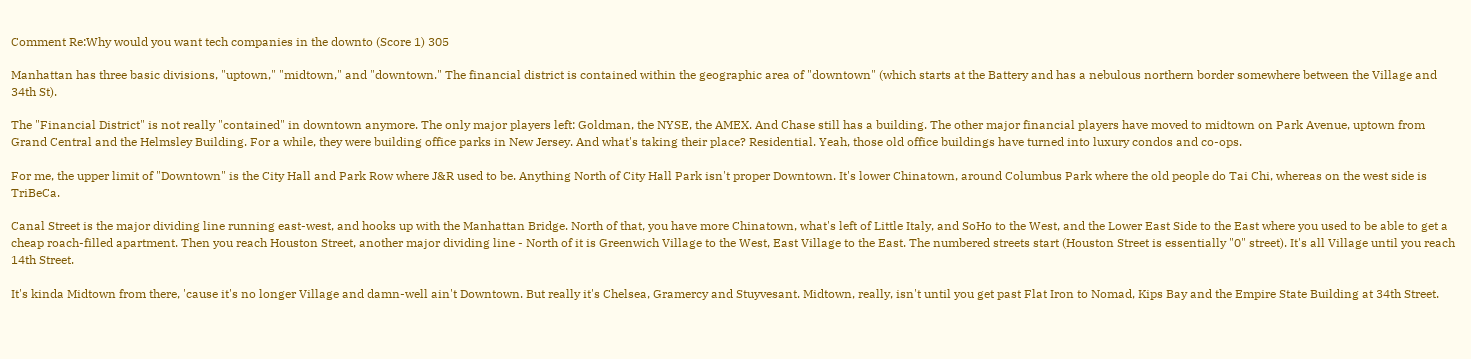Comment Re:Why would you want tech companies in the downto (Score 1) 305

Manhattan has three basic divisions, "uptown," "midtown," and "downtown." The financial district is contained within the geographic area of "downtown" (which starts at the Battery and has a nebulous northern border somewhere between the Village and 34th St).

The "Financial District" is not really "contained" in downtown anymore. The only major players left: Goldman, the NYSE, the AMEX. And Chase still has a building. The other major financial players have moved to midtown on Park Avenue, uptown from Grand Central and the Helmsley Building. For a while, they were building office parks in New Jersey. And what's taking their place? Residential. Yeah, those old office buildings have turned into luxury condos and co-ops.

For me, the upper limit of "Downtown" is the City Hall and Park Row where J&R used to be. Anything North of City Hall Park isn't proper Downtown. It's lower Chinatown, around Columbus Park where the old people do Tai Chi, whereas on the west side is TriBeCa.

Canal Street is the major dividing line running east-west, and hooks up with the Manhattan Bridge. North of that, you have more Chinatown, what's left of Little Italy, and SoHo to the West, and the Lower East Side to the East where you used to be able to get a cheap roach-filled apartment. Then you reach Houston Street, another major dividing line - North of it is Greenwich Village to the West, East Village to the East. The numbered streets start (Houston Street is essentially "0" street). It's all Village until you reach 14th Street.

It's kinda Midtown from there, 'cause it's no longer Village and damn-well ain't Downtown. But really it's Chelsea, Gramercy and Stuyvesant. Midtown, really, isn't until you get past Flat Iron to Nomad, Kips Bay and the Empire State Building at 34th Street.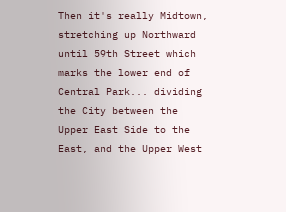Then it's really Midtown, stretching up Northward until 59th Street which marks the lower end of Central Park... dividing the City between the Upper East Side to the East, and the Upper West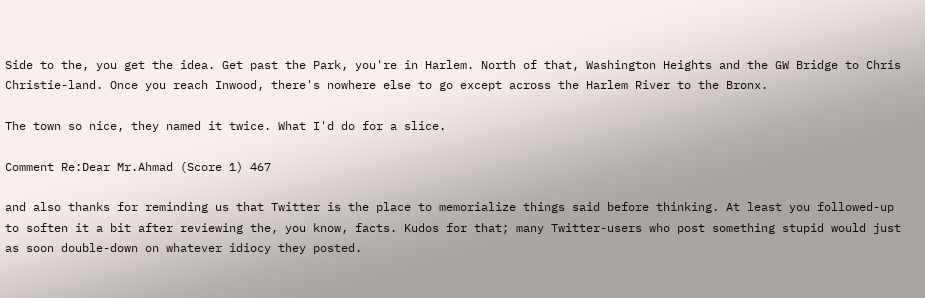Side to the, you get the idea. Get past the Park, you're in Harlem. North of that, Washington Heights and the GW Bridge to Chris Christie-land. Once you reach Inwood, there's nowhere else to go except across the Harlem River to the Bronx.

The town so nice, they named it twice. What I'd do for a slice.

Comment Re:Dear Mr.Ahmad (Score 1) 467

and also thanks for reminding us that Twitter is the place to memorialize things said before thinking. At least you followed-up to soften it a bit after reviewing the, you know, facts. Kudos for that; many Twitter-users who post something stupid would just as soon double-down on whatever idiocy they posted.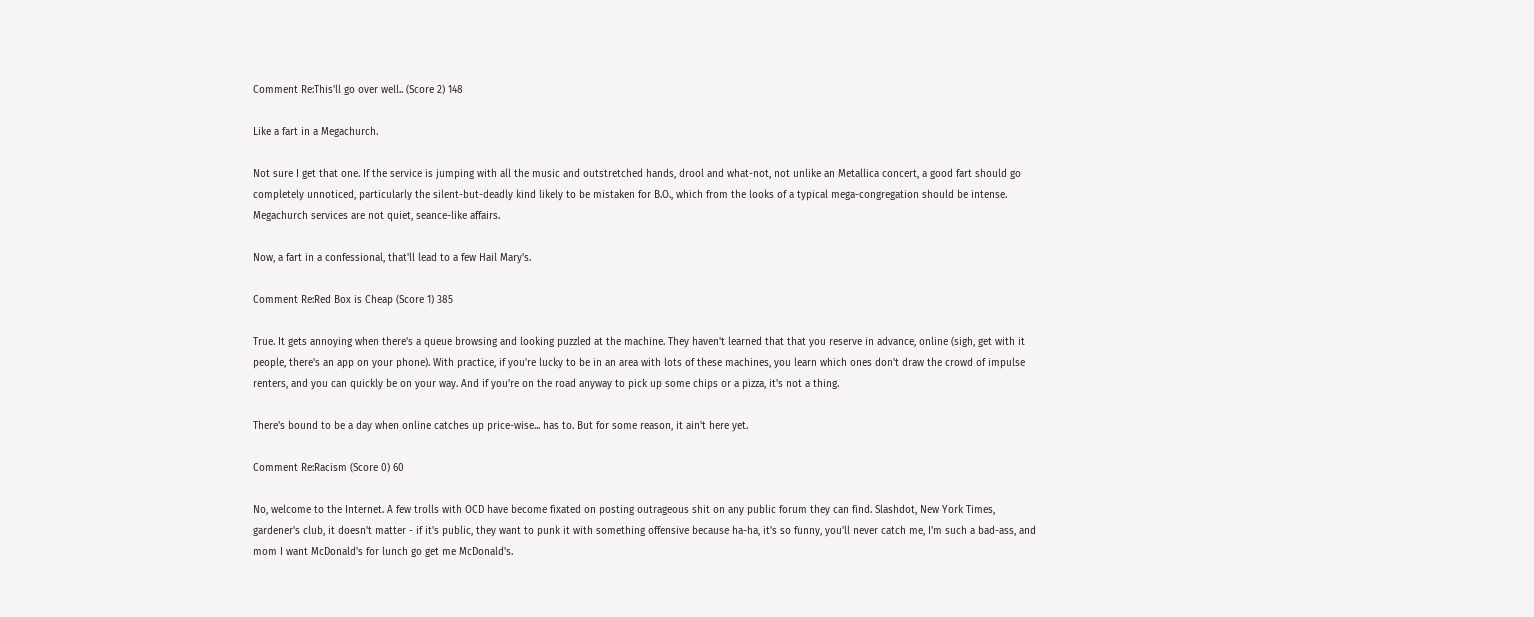Comment Re:This'll go over well.. (Score 2) 148

Like a fart in a Megachurch.

Not sure I get that one. If the service is jumping with all the music and outstretched hands, drool and what-not, not unlike an Metallica concert, a good fart should go completely unnoticed, particularly the silent-but-deadly kind likely to be mistaken for B.O., which from the looks of a typical mega-congregation should be intense. Megachurch services are not quiet, seance-like affairs.

Now, a fart in a confessional, that'll lead to a few Hail Mary's.

Comment Re:Red Box is Cheap (Score 1) 385

True. It gets annoying when there's a queue browsing and looking puzzled at the machine. They haven't learned that that you reserve in advance, online (sigh, get with it people, there's an app on your phone). With practice, if you're lucky to be in an area with lots of these machines, you learn which ones don't draw the crowd of impulse renters, and you can quickly be on your way. And if you're on the road anyway to pick up some chips or a pizza, it's not a thing.

There's bound to be a day when online catches up price-wise... has to. But for some reason, it ain't here yet.

Comment Re:Racism (Score 0) 60

No, welcome to the Internet. A few trolls with OCD have become fixated on posting outrageous shit on any public forum they can find. Slashdot, New York Times, gardener's club, it doesn't matter - if it's public, they want to punk it with something offensive because ha-ha, it's so funny, you'll never catch me, I'm such a bad-ass, and mom I want McDonald's for lunch go get me McDonald's.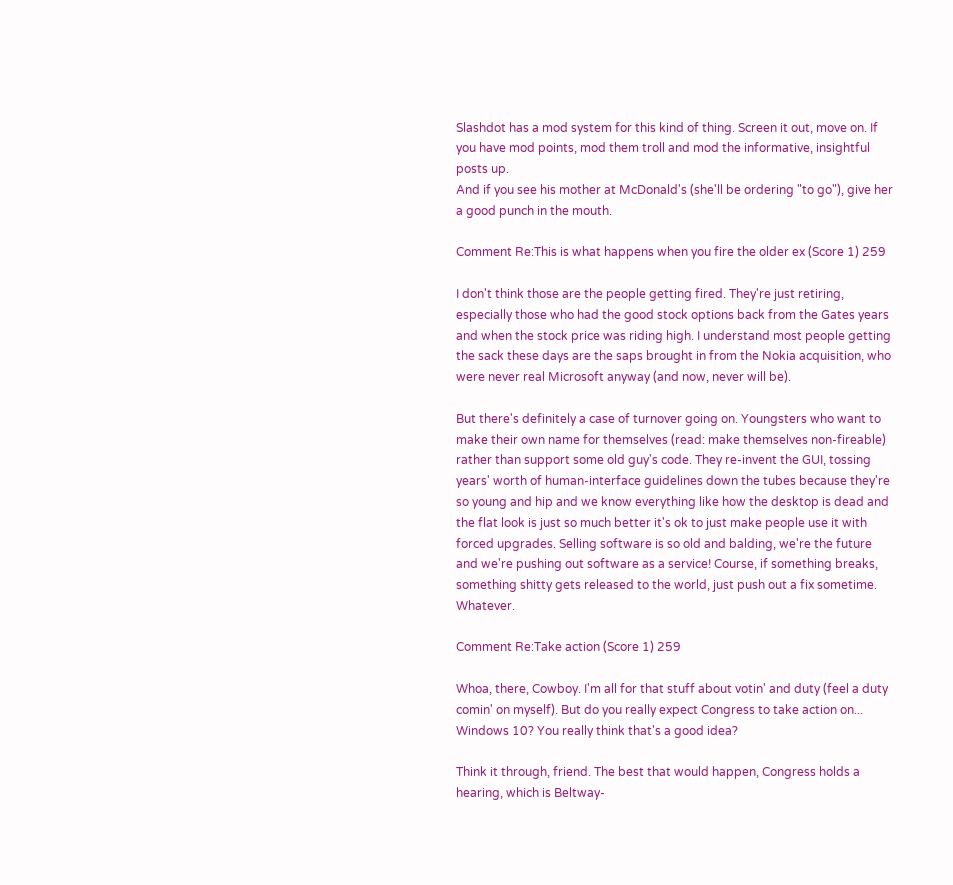Slashdot has a mod system for this kind of thing. Screen it out, move on. If you have mod points, mod them troll and mod the informative, insightful posts up.
And if you see his mother at McDonald's (she'll be ordering "to go"), give her a good punch in the mouth.

Comment Re:This is what happens when you fire the older ex (Score 1) 259

I don't think those are the people getting fired. They're just retiring, especially those who had the good stock options back from the Gates years and when the stock price was riding high. I understand most people getting the sack these days are the saps brought in from the Nokia acquisition, who were never real Microsoft anyway (and now, never will be).

But there's definitely a case of turnover going on. Youngsters who want to make their own name for themselves (read: make themselves non-fireable) rather than support some old guy's code. They re-invent the GUI, tossing years' worth of human-interface guidelines down the tubes because they're so young and hip and we know everything like how the desktop is dead and the flat look is just so much better it's ok to just make people use it with forced upgrades. Selling software is so old and balding, we're the future and we're pushing out software as a service! Course, if something breaks, something shitty gets released to the world, just push out a fix sometime. Whatever.

Comment Re:Take action (Score 1) 259

Whoa, there, Cowboy. I'm all for that stuff about votin' and duty (feel a duty comin' on myself). But do you really expect Congress to take action on... Windows 10? You really think that's a good idea?

Think it through, friend. The best that would happen, Congress holds a hearing, which is Beltway-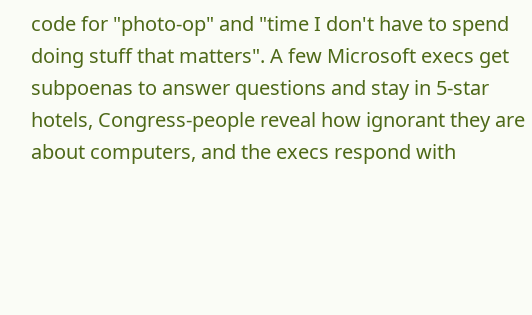code for "photo-op" and "time I don't have to spend doing stuff that matters". A few Microsoft execs get subpoenas to answer questions and stay in 5-star hotels, Congress-people reveal how ignorant they are about computers, and the execs respond with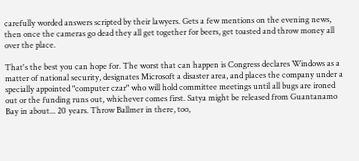carefully worded answers scripted by their lawyers. Gets a few mentions on the evening news, then once the cameras go dead they all get together for beers, get toasted and throw money all over the place.

That's the best you can hope for. The worst that can happen is Congress declares Windows as a matter of national security, designates Microsoft a disaster area, and places the company under a specially appointed "computer czar" who will hold committee meetings until all bugs are ironed out or the funding runs out, whichever comes first. Satya might be released from Guantanamo Bay in about... 20 years. Throw Ballmer in there, too,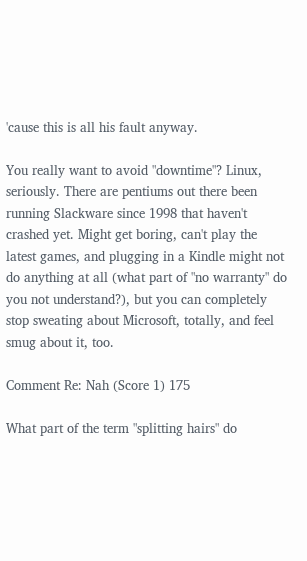'cause this is all his fault anyway.

You really want to avoid "downtime"? Linux, seriously. There are pentiums out there been running Slackware since 1998 that haven't crashed yet. Might get boring, can't play the latest games, and plugging in a Kindle might not do anything at all (what part of "no warranty" do you not understand?), but you can completely stop sweating about Microsoft, totally, and feel smug about it, too.

Comment Re: Nah (Score 1) 175

What part of the term "splitting hairs" do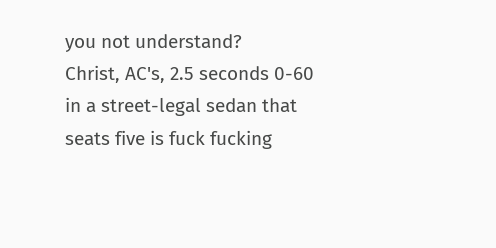you not understand?
Christ, AC's, 2.5 seconds 0-60 in a street-legal sedan that seats five is fuck fucking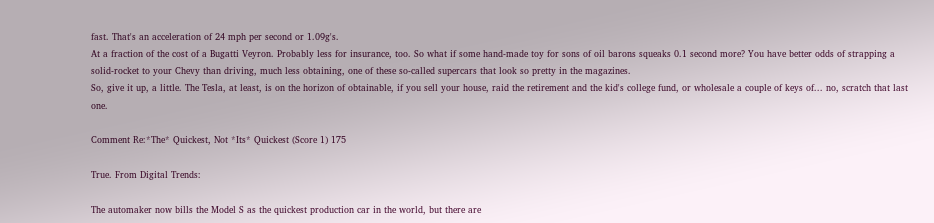fast. That's an acceleration of 24 mph per second or 1.09g's.
At a fraction of the cost of a Bugatti Veyron. Probably less for insurance, too. So what if some hand-made toy for sons of oil barons squeaks 0.1 second more? You have better odds of strapping a solid-rocket to your Chevy than driving, much less obtaining, one of these so-called supercars that look so pretty in the magazines.
So, give it up, a little. The Tesla, at least, is on the horizon of obtainable, if you sell your house, raid the retirement and the kid's college fund, or wholesale a couple of keys of... no, scratch that last one.

Comment Re:*The* Quickest, Not *Its* Quickest (Score 1) 175

True. From Digital Trends:

The automaker now bills the Model S as the quickest production car in the world, but there are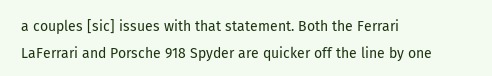a couples [sic] issues with that statement. Both the Ferrari LaFerrari and Porsche 918 Spyder are quicker off the line by one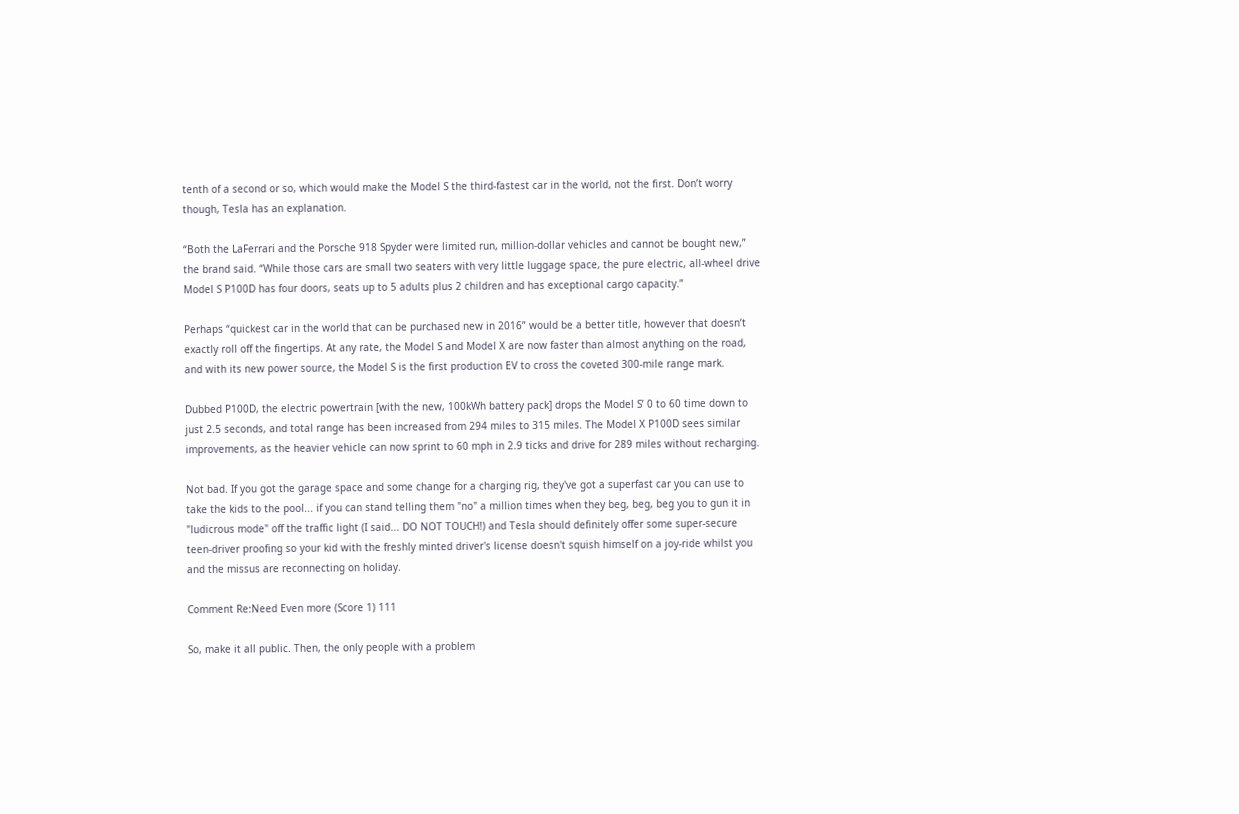tenth of a second or so, which would make the Model S the third-fastest car in the world, not the first. Don’t worry though, Tesla has an explanation.

“Both the LaFerrari and the Porsche 918 Spyder were limited run, million-dollar vehicles and cannot be bought new,” the brand said. “While those cars are small two seaters with very little luggage space, the pure electric, all-wheel drive Model S P100D has four doors, seats up to 5 adults plus 2 children and has exceptional cargo capacity.”

Perhaps “quickest car in the world that can be purchased new in 2016” would be a better title, however that doesn’t exactly roll off the fingertips. At any rate, the Model S and Model X are now faster than almost anything on the road, and with its new power source, the Model S is the first production EV to cross the coveted 300-mile range mark.

Dubbed P100D, the electric powertrain [with the new, 100kWh battery pack] drops the Model S’ 0 to 60 time down to just 2.5 seconds, and total range has been increased from 294 miles to 315 miles. The Model X P100D sees similar improvements, as the heavier vehicle can now sprint to 60 mph in 2.9 ticks and drive for 289 miles without recharging.

Not bad. If you got the garage space and some change for a charging rig, they've got a superfast car you can use to take the kids to the pool... if you can stand telling them "no" a million times when they beg, beg, beg you to gun it in "ludicrous mode" off the traffic light (I said... DO NOT TOUCH!) and Tesla should definitely offer some super-secure teen-driver proofing so your kid with the freshly minted driver's license doesn't squish himself on a joy-ride whilst you and the missus are reconnecting on holiday.

Comment Re:Need Even more (Score 1) 111

So, make it all public. Then, the only people with a problem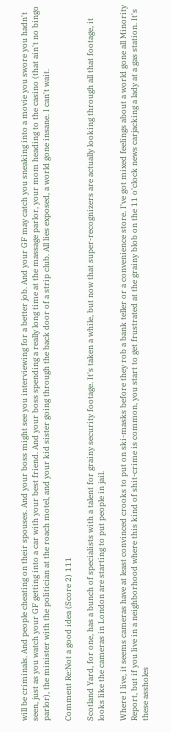will be criminals. And people cheating on their spouses. And your boss might see you interviewing for a better job. And your GF may catch you sneaking into a movie you swore you hadn't seen, just as you watch your GF getting into a car with your best friend. And your boss spending a really long time at the massage parlor, your mom heading to the casino (that ain't no bingo parlor), the minister with the politician at the roach motel, and your kid sister going through the back door of a strip club. All lies exposed, a world gone insane. I can't wait.

Comment Re:Not a good idea (Score 2) 111

Scotland Yard, for one, has a bunch of specialists with a talent for grainy security footage. It's taken a while, but now that super-recognizers are actually looking through all that footage, it looks like the cameras in London are starting to put people in jail.

Where I live, it seems cameras have at least convinced crooks to put on ski-masks before they rob a bank teller or a convenience store. I've got mixed feelings about a world gone all Minority Report, but if you live in a neighborhood where this kind of shit-crime is common, you start to get frustrated at the grainy blob on the 11 o'clock news carjacking a lady at a gas station. It's these assholes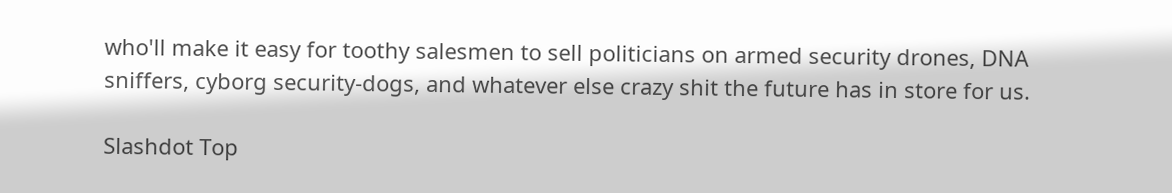who'll make it easy for toothy salesmen to sell politicians on armed security drones, DNA sniffers, cyborg security-dogs, and whatever else crazy shit the future has in store for us.

Slashdot Top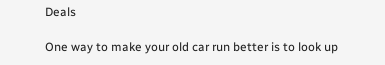Deals

One way to make your old car run better is to look up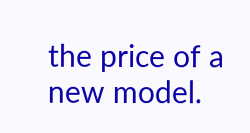the price of a new model.